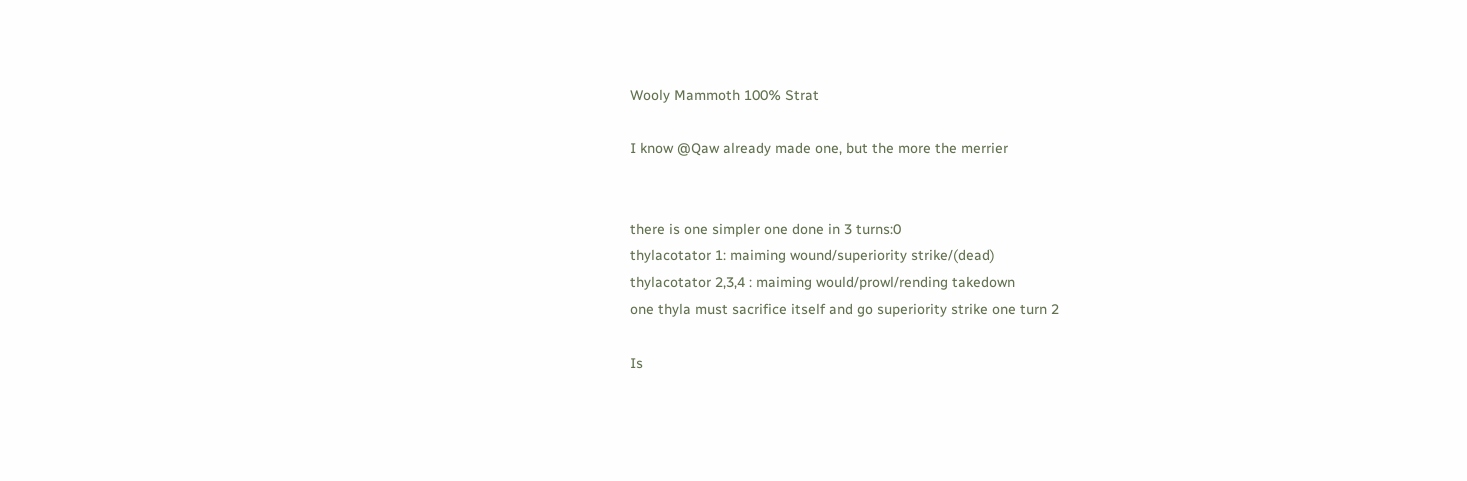Wooly Mammoth 100% Strat

I know @Qaw already made one, but the more the merrier


there is one simpler one done in 3 turns:0
thylacotator 1: maiming wound/superiority strike/(dead)
thylacotator 2,3,4 : maiming would/prowl/rending takedown
one thyla must sacrifice itself and go superiority strike one turn 2

Is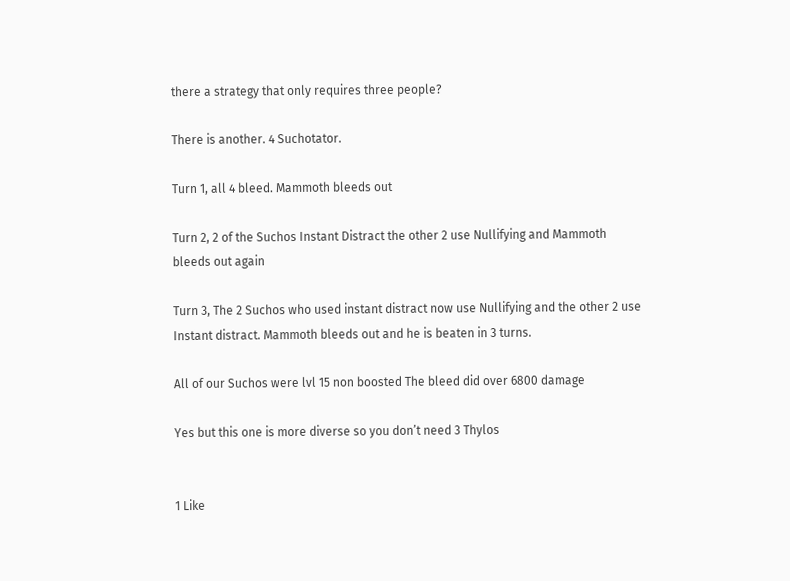there a strategy that only requires three people?

There is another. 4 Suchotator.

Turn 1, all 4 bleed. Mammoth bleeds out

Turn 2, 2 of the Suchos Instant Distract the other 2 use Nullifying and Mammoth bleeds out again

Turn 3, The 2 Suchos who used instant distract now use Nullifying and the other 2 use Instant distract. Mammoth bleeds out and he is beaten in 3 turns.

All of our Suchos were lvl 15 non boosted The bleed did over 6800 damage

Yes but this one is more diverse so you don’t need 3 Thylos


1 Like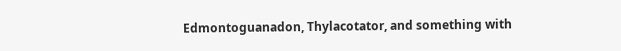Edmontoguanadon, Thylacotator, and something with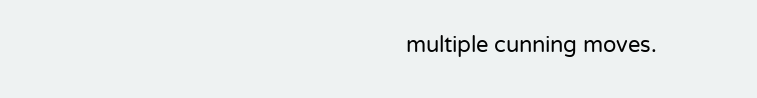multiple cunning moves.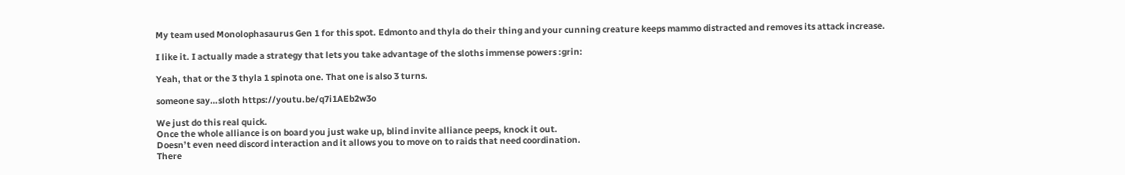My team used Monolophasaurus Gen 1 for this spot. Edmonto and thyla do their thing and your cunning creature keeps mammo distracted and removes its attack increase.

I like it. I actually made a strategy that lets you take advantage of the sloths immense powers :grin:

Yeah, that or the 3 thyla 1 spinota one. That one is also 3 turns.

someone say…sloth https://youtu.be/q7i1AEb2w3o

We just do this real quick.
Once the whole alliance is on board you just wake up, blind invite alliance peeps, knock it out.
Doesn’t even need discord interaction and it allows you to move on to raids that need coordination.
There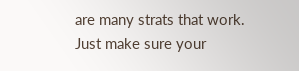are many strats that work.
Just make sure your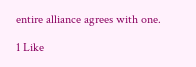entire alliance agrees with one.

1 Like